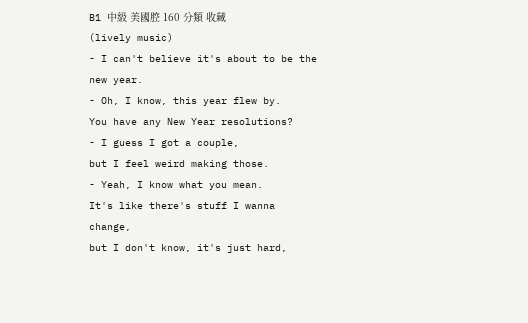B1 中級 美國腔 160 分類 收藏
(lively music)
- I can't believe it's about to be the new year.
- Oh, I know, this year flew by.
You have any New Year resolutions?
- I guess I got a couple,
but I feel weird making those.
- Yeah, I know what you mean.
It's like there's stuff I wanna change,
but I don't know, it's just hard,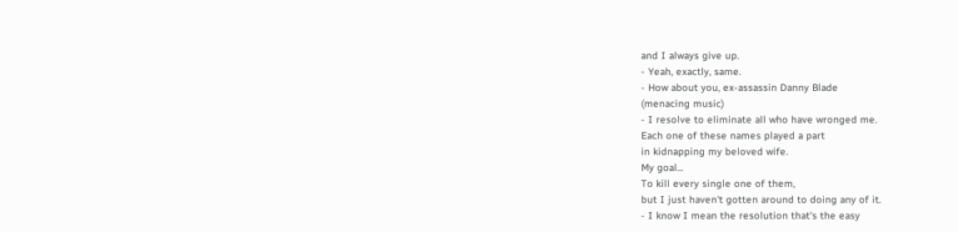and I always give up.
- Yeah, exactly, same.
- How about you, ex-assassin Danny Blade
(menacing music)
- I resolve to eliminate all who have wronged me.
Each one of these names played a part
in kidnapping my beloved wife.
My goal...
To kill every single one of them,
but I just haven't gotten around to doing any of it.
- I know I mean the resolution that's the easy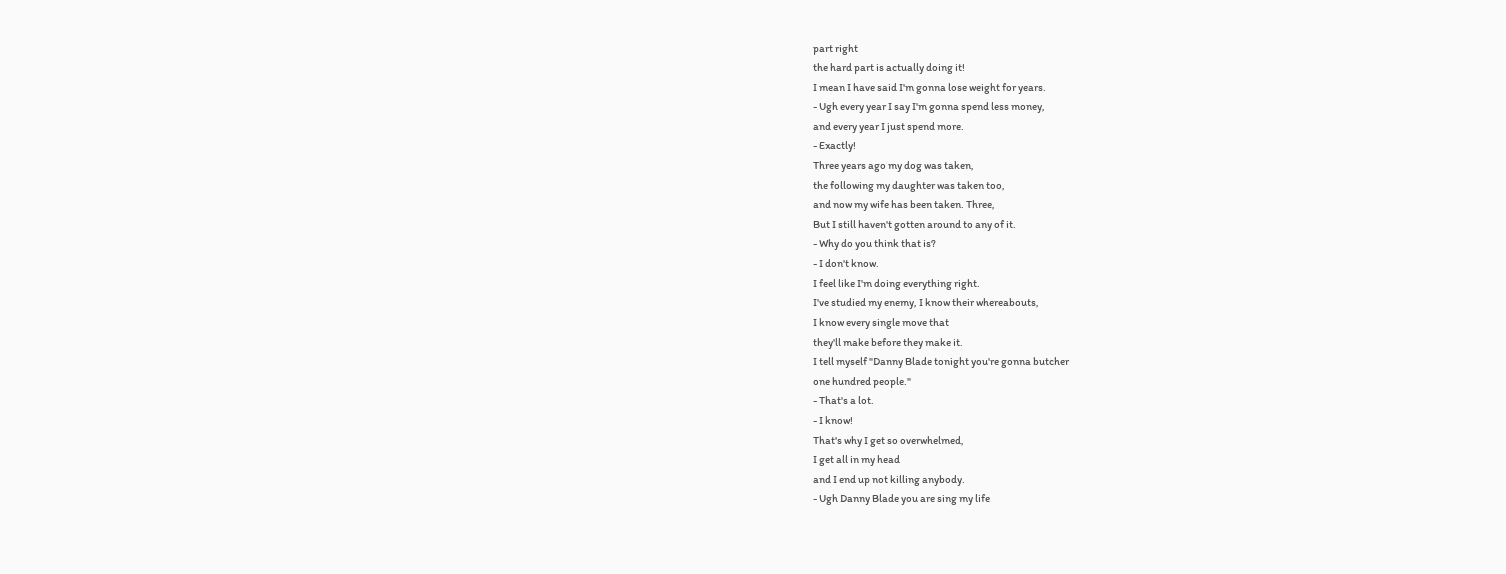part right
the hard part is actually doing it!
I mean I have said I'm gonna lose weight for years.
- Ugh every year I say I'm gonna spend less money,
and every year I just spend more.
- Exactly!
Three years ago my dog was taken,
the following my daughter was taken too,
and now my wife has been taken. Three,
But I still haven't gotten around to any of it.
- Why do you think that is?
- I don't know.
I feel like I'm doing everything right.
I've studied my enemy, I know their whereabouts,
I know every single move that
they'll make before they make it.
I tell myself "Danny Blade tonight you're gonna butcher
one hundred people."
- That's a lot.
- I know!
That's why I get so overwhelmed,
I get all in my head
and I end up not killing anybody.
- Ugh Danny Blade you are sing my life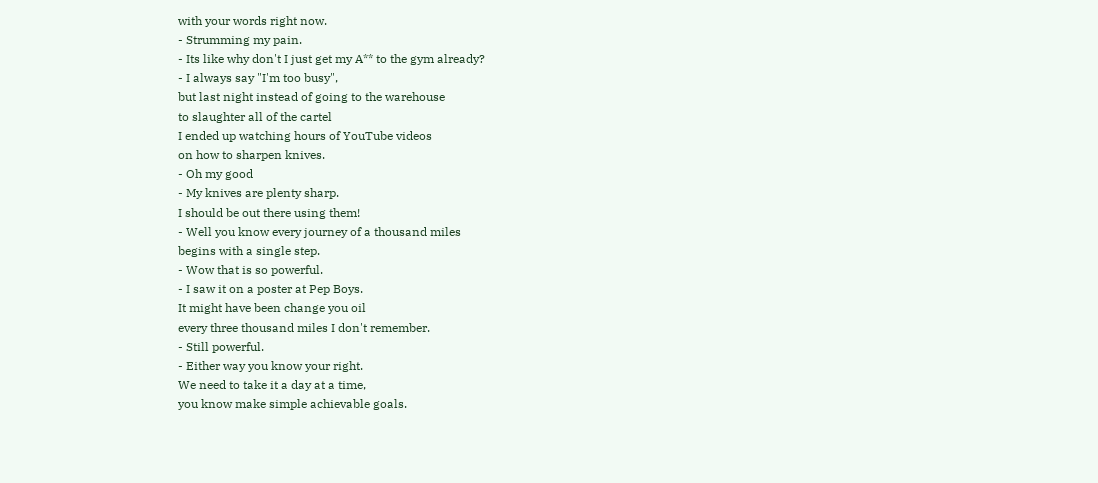with your words right now.
- Strumming my pain.
- Its like why don't I just get my A** to the gym already?
- I always say "I'm too busy",
but last night instead of going to the warehouse
to slaughter all of the cartel
I ended up watching hours of YouTube videos
on how to sharpen knives.
- Oh my good
- My knives are plenty sharp.
I should be out there using them!
- Well you know every journey of a thousand miles
begins with a single step.
- Wow that is so powerful.
- I saw it on a poster at Pep Boys.
It might have been change you oil
every three thousand miles I don't remember.
- Still powerful.
- Either way you know your right.
We need to take it a day at a time,
you know make simple achievable goals.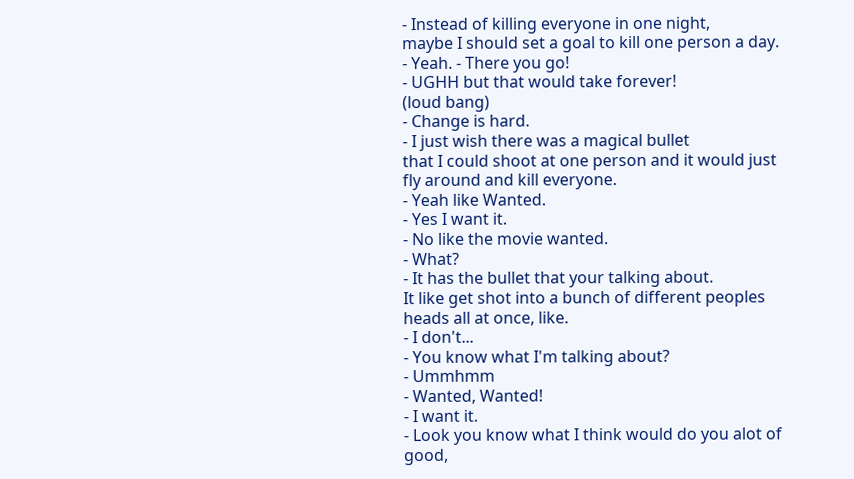- Instead of killing everyone in one night,
maybe I should set a goal to kill one person a day.
- Yeah. - There you go!
- UGHH but that would take forever!
(loud bang)
- Change is hard.
- I just wish there was a magical bullet
that I could shoot at one person and it would just
fly around and kill everyone.
- Yeah like Wanted.
- Yes I want it.
- No like the movie wanted.
- What?
- It has the bullet that your talking about.
It like get shot into a bunch of different peoples
heads all at once, like.
- I don't...
- You know what I'm talking about?
- Ummhmm
- Wanted, Wanted!
- I want it.
- Look you know what I think would do you alot of good,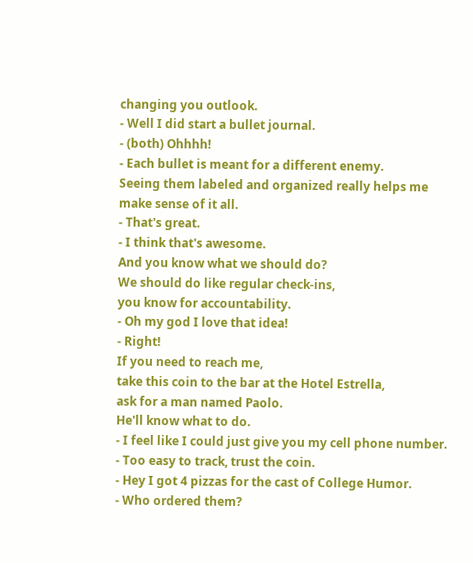changing you outlook.
- Well I did start a bullet journal.
- (both) Ohhhh!
- Each bullet is meant for a different enemy.
Seeing them labeled and organized really helps me
make sense of it all.
- That's great.
- I think that's awesome.
And you know what we should do?
We should do like regular check-ins,
you know for accountability.
- Oh my god I love that idea!
- Right!
If you need to reach me,
take this coin to the bar at the Hotel Estrella,
ask for a man named Paolo.
He'll know what to do.
- I feel like I could just give you my cell phone number.
- Too easy to track, trust the coin.
- Hey I got 4 pizzas for the cast of College Humor.
- Who ordered them?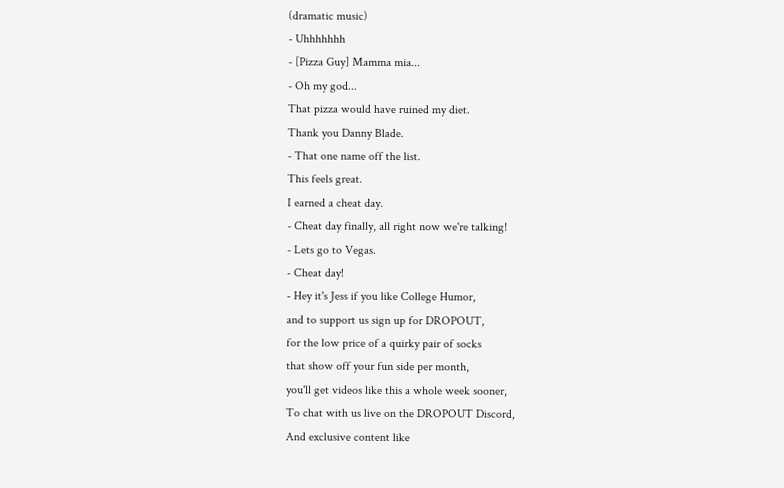(dramatic music)
- Uhhhhhhh
- [Pizza Guy] Mamma mia...
- Oh my god...
That pizza would have ruined my diet.
Thank you Danny Blade.
- That one name off the list.
This feels great.
I earned a cheat day.
- Cheat day finally, all right now we're talking!
- Lets go to Vegas.
- Cheat day!
- Hey it's Jess if you like College Humor,
and to support us sign up for DROPOUT,
for the low price of a quirky pair of socks
that show off your fun side per month,
you'll get videos like this a whole week sooner,
To chat with us live on the DROPOUT Discord,
And exclusive content like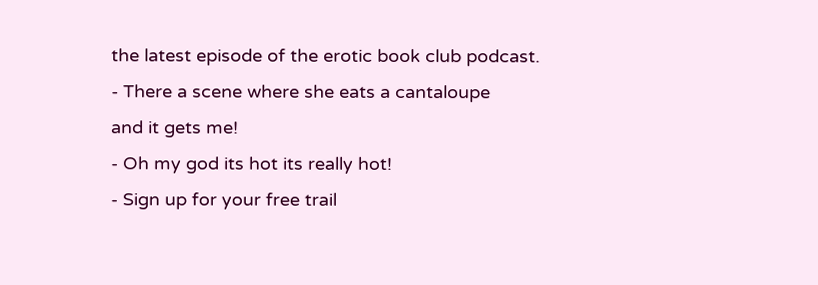the latest episode of the erotic book club podcast.
- There a scene where she eats a cantaloupe
and it gets me!
- Oh my god its hot its really hot!
- Sign up for your free trail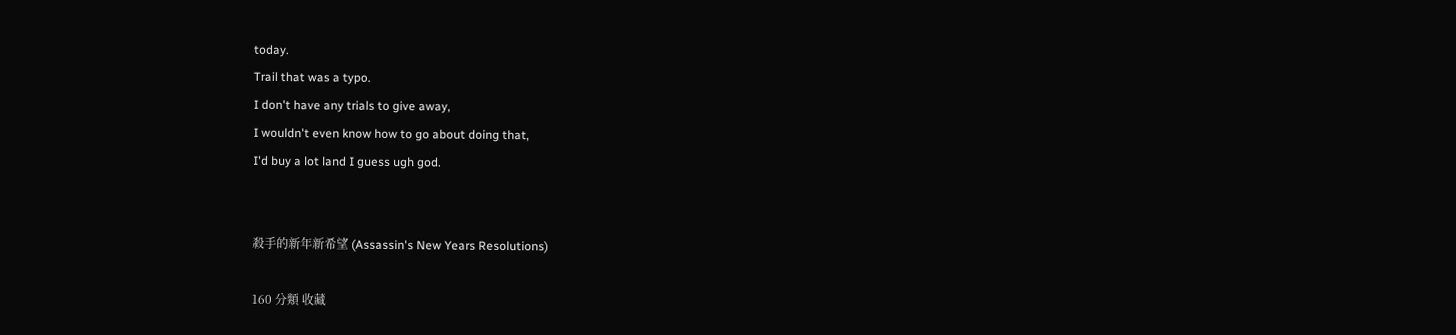today.
Trail that was a typo.
I don't have any trials to give away,
I wouldn't even know how to go about doing that,
I'd buy a lot land I guess ugh god.


殺手的新年新希望 (Assassin's New Years Resolutions)

160 分類 收藏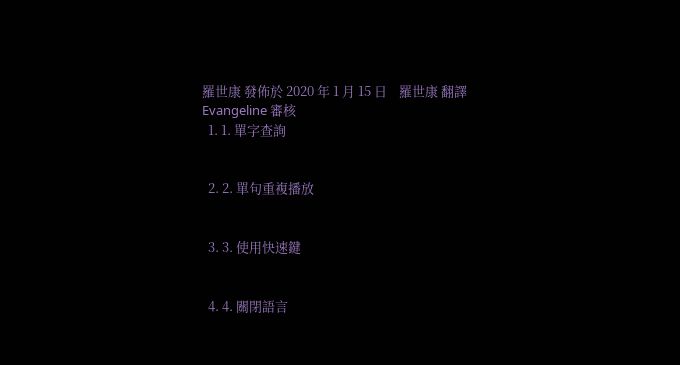羅世康 發佈於 2020 年 1 月 15 日    羅世康 翻譯    Evangeline 審核
  1. 1. 單字查詢


  2. 2. 單句重複播放


  3. 3. 使用快速鍵


  4. 4. 關閉語言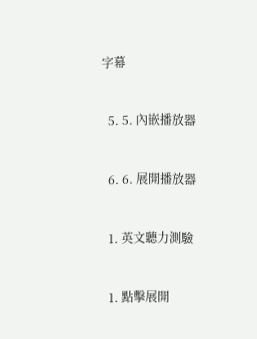字幕


  5. 5. 內嵌播放器


  6. 6. 展開播放器


  1. 英文聽力測驗


  1. 點擊展開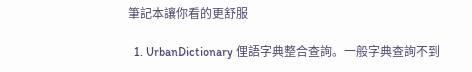筆記本讓你看的更舒服

  1. UrbanDictionary 俚語字典整合查詢。一般字典查詢不到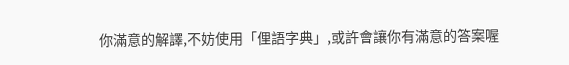你滿意的解譯,不妨使用「俚語字典」,或許會讓你有滿意的答案喔